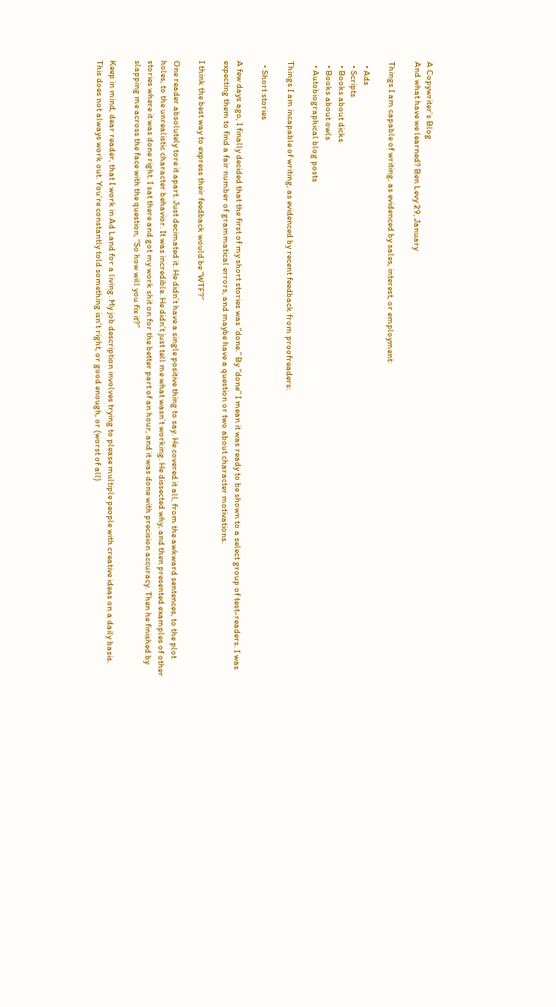A Copywriter’s Blog
And what have we learned? Ben Levy 29, January

Things I am capable of writing, as evidenced by sales, interest, or employment:

  • Ads
  • Scripts
  • Books about dicks
  • Books about owls
  • Autobiographical blog posts

Things I am incapable of writing, as evidenced by recent feedback from proofreaders:

  • Short stories

A few days ago, I finally decided that the first of my short stories was “done.” By “done” I mean it was ready to be shown to a select group of test-readers. I was expecting them to find a fair number of grammatical errors, and maybe have a question or two about character motivations.

I think the best way to express their feedback would be “WTF?”

One reader absolutely tore it apart. Just decimated it. He didn’t have a single positive thing to say. He covered it all, from the awkward sentences, to the plot holes, to the unrealistic character behavior. It was incredible. He didn’t just tell me what wasn’t working. He dissected why, and then presented examples of other stories where it was done right. I sat there and got my work shit on for the better part of an hour, and it was done with precision accuracy. Then he finished by slapping me across the face with the question, “So how will you fix it?”

Keep in mind, dear reader, that I work in Ad Land for a living. My job description involves trying to please multiple people with creative ideas on a daily basis. This does not always work out. You’re constantly told something isn’t right, or good enough, or (worst of all)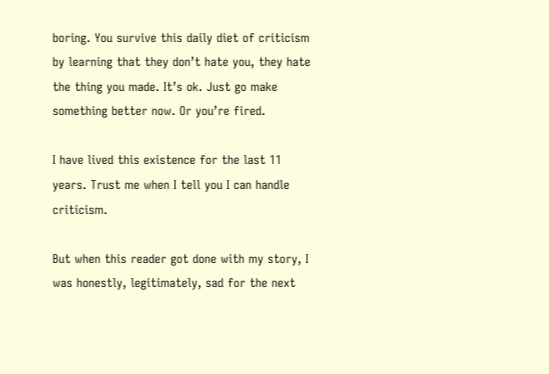boring. You survive this daily diet of criticism by learning that they don’t hate you, they hate the thing you made. It’s ok. Just go make something better now. Or you’re fired.

I have lived this existence for the last 11 years. Trust me when I tell you I can handle criticism.

But when this reader got done with my story, I was honestly, legitimately, sad for the next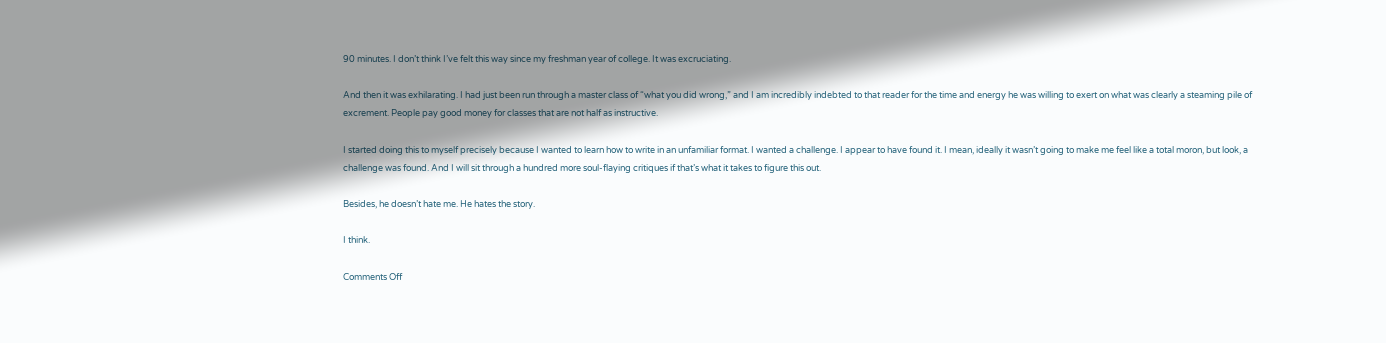90 minutes. I don’t think I’ve felt this way since my freshman year of college. It was excruciating.

And then it was exhilarating. I had just been run through a master class of “what you did wrong,” and I am incredibly indebted to that reader for the time and energy he was willing to exert on what was clearly a steaming pile of excrement. People pay good money for classes that are not half as instructive.

I started doing this to myself precisely because I wanted to learn how to write in an unfamiliar format. I wanted a challenge. I appear to have found it. I mean, ideally it wasn’t going to make me feel like a total moron, but look, a challenge was found. And I will sit through a hundred more soul-flaying critiques if that’s what it takes to figure this out.

Besides, he doesn’t hate me. He hates the story.

I think.

Comments Off